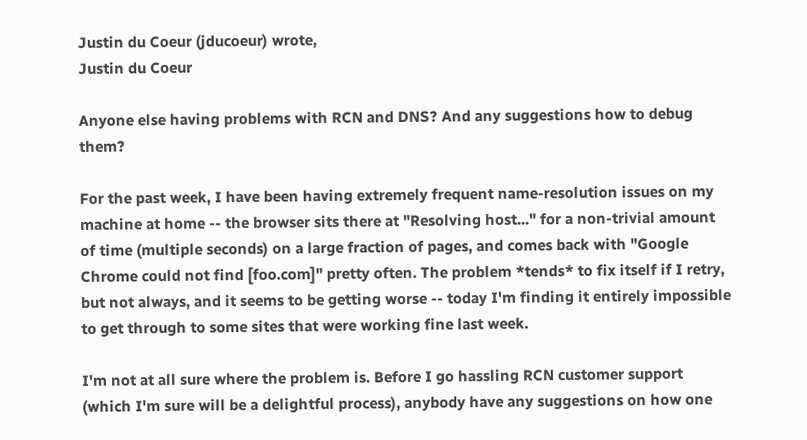Justin du Coeur (jducoeur) wrote,
Justin du Coeur

Anyone else having problems with RCN and DNS? And any suggestions how to debug them?

For the past week, I have been having extremely frequent name-resolution issues on my machine at home -- the browser sits there at "Resolving host..." for a non-trivial amount of time (multiple seconds) on a large fraction of pages, and comes back with "Google Chrome could not find [foo.com]" pretty often. The problem *tends* to fix itself if I retry, but not always, and it seems to be getting worse -- today I'm finding it entirely impossible to get through to some sites that were working fine last week.

I'm not at all sure where the problem is. Before I go hassling RCN customer support (which I'm sure will be a delightful process), anybody have any suggestions on how one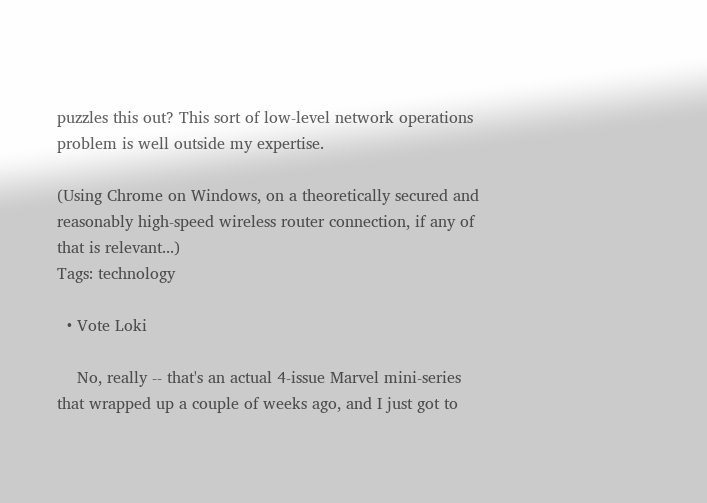puzzles this out? This sort of low-level network operations problem is well outside my expertise.

(Using Chrome on Windows, on a theoretically secured and reasonably high-speed wireless router connection, if any of that is relevant...)
Tags: technology

  • Vote Loki

    No, really -- that's an actual 4-issue Marvel mini-series that wrapped up a couple of weeks ago, and I just got to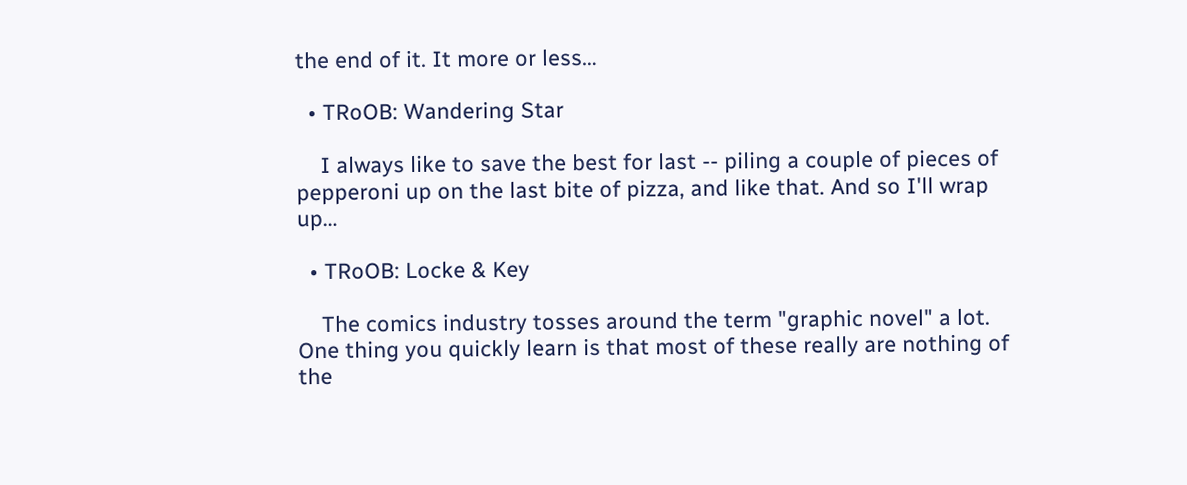the end of it. It more or less…

  • TRoOB: Wandering Star

    I always like to save the best for last -- piling a couple of pieces of pepperoni up on the last bite of pizza, and like that. And so I'll wrap up…

  • TRoOB: Locke & Key

    The comics industry tosses around the term "graphic novel" a lot. One thing you quickly learn is that most of these really are nothing of the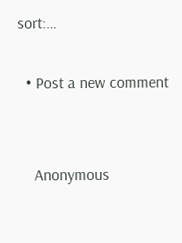sort:…

  • Post a new comment


    Anonymous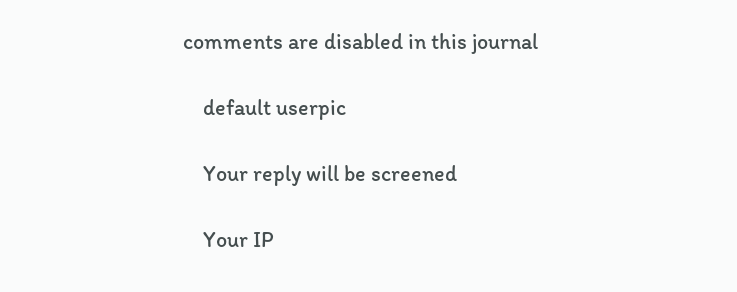comments are disabled in this journal

    default userpic

    Your reply will be screened

    Your IP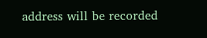address will be recorded